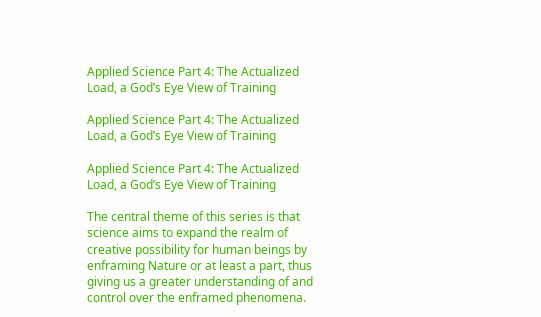Applied Science Part 4: The Actualized Load, a God’s Eye View of Training

Applied Science Part 4: The Actualized Load, a God’s Eye View of Training

Applied Science Part 4: The Actualized Load, a God’s Eye View of Training

The central theme of this series is that science aims to expand the realm of creative possibility for human beings by enframing Nature or at least a part, thus giving us a greater understanding of and control over the enframed phenomena.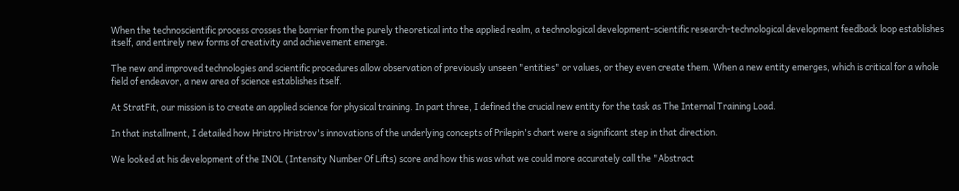When the technoscientific process crosses the barrier from the purely theoretical into the applied realm, a technological development-scientific research-technological development feedback loop establishes itself, and entirely new forms of creativity and achievement emerge.

The new and improved technologies and scientific procedures allow observation of previously unseen "entities" or values, or they even create them. When a new entity emerges, which is critical for a whole field of endeavor, a new area of science establishes itself.

At StratFit, our mission is to create an applied science for physical training. In part three, I defined the crucial new entity for the task as The Internal Training Load.

In that installment, I detailed how Hristro Hristrov's innovations of the underlying concepts of Prilepin's chart were a significant step in that direction.

We looked at his development of the INOL (Intensity Number Of Lifts) score and how this was what we could more accurately call the "Abstract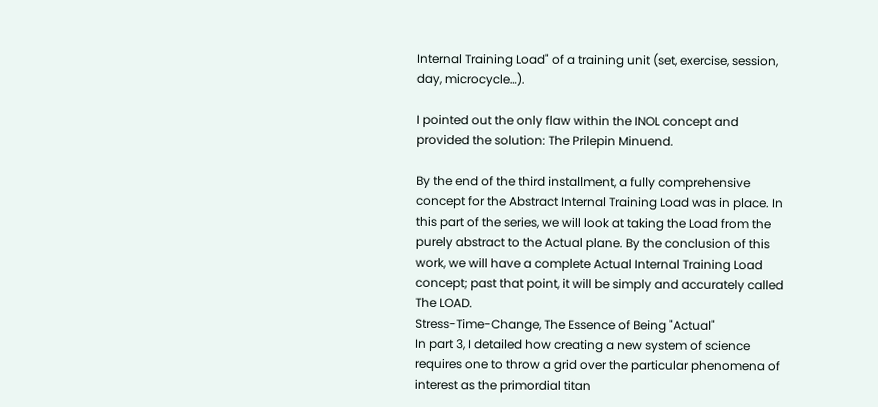Internal Training Load" of a training unit (set, exercise, session, day, microcycle…).

I pointed out the only flaw within the INOL concept and provided the solution: The Prilepin Minuend.

By the end of the third installment, a fully comprehensive concept for the Abstract Internal Training Load was in place. In this part of the series, we will look at taking the Load from the purely abstract to the Actual plane. By the conclusion of this work, we will have a complete Actual Internal Training Load concept; past that point, it will be simply and accurately called The LOAD.
Stress-Time-Change, The Essence of Being "Actual"
In part 3, I detailed how creating a new system of science requires one to throw a grid over the particular phenomena of interest as the primordial titan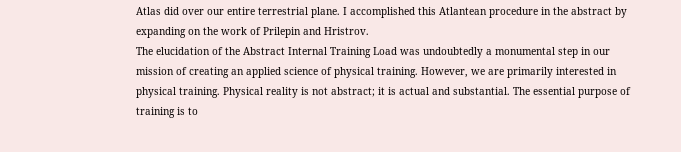Atlas did over our entire terrestrial plane. I accomplished this Atlantean procedure in the abstract by expanding on the work of Prilepin and Hristrov.
The elucidation of the Abstract Internal Training Load was undoubtedly a monumental step in our mission of creating an applied science of physical training. However, we are primarily interested in physical training. Physical reality is not abstract; it is actual and substantial. The essential purpose of training is to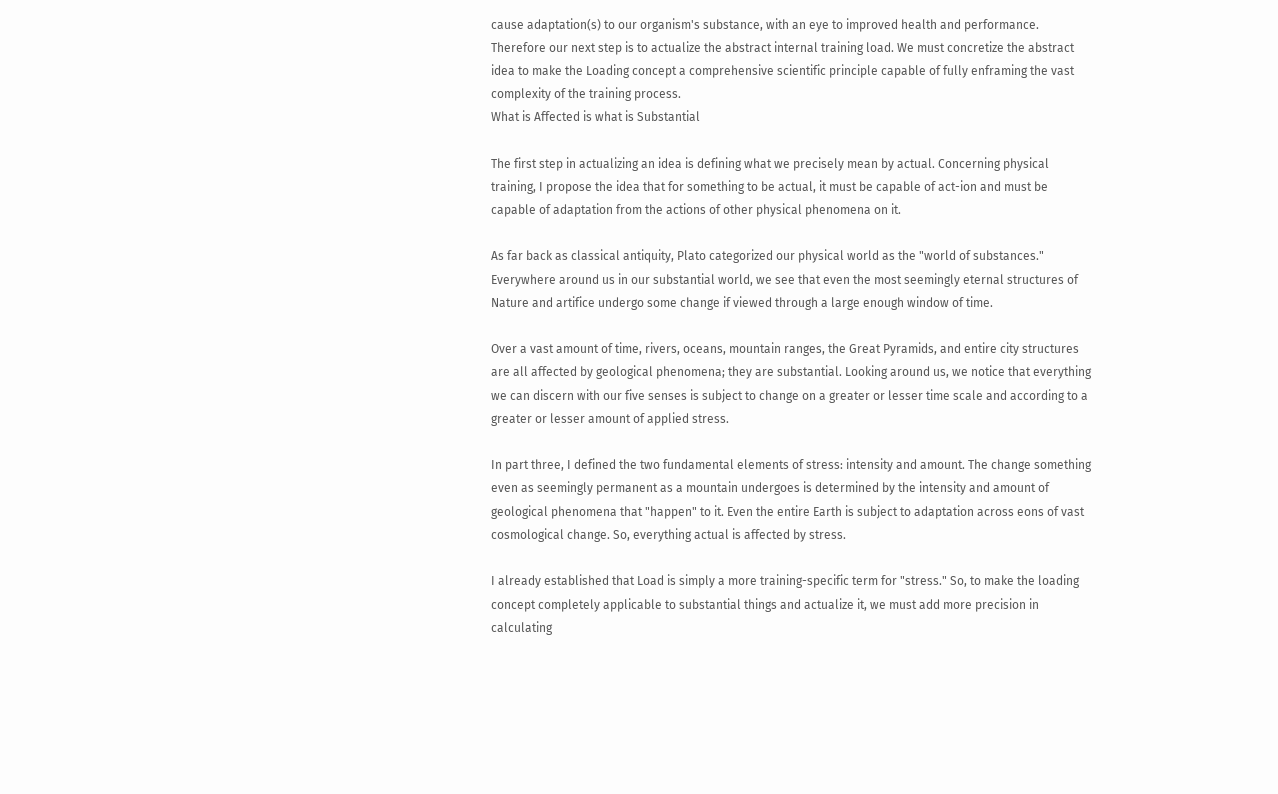cause adaptation(s) to our organism's substance, with an eye to improved health and performance. Therefore our next step is to actualize the abstract internal training load. We must concretize the abstract idea to make the Loading concept a comprehensive scientific principle capable of fully enframing the vast complexity of the training process.
What is Affected is what is Substantial

The first step in actualizing an idea is defining what we precisely mean by actual. Concerning physical training, I propose the idea that for something to be actual, it must be capable of act-ion and must be capable of adaptation from the actions of other physical phenomena on it.

As far back as classical antiquity, Plato categorized our physical world as the "world of substances." Everywhere around us in our substantial world, we see that even the most seemingly eternal structures of Nature and artifice undergo some change if viewed through a large enough window of time.

Over a vast amount of time, rivers, oceans, mountain ranges, the Great Pyramids, and entire city structures are all affected by geological phenomena; they are substantial. Looking around us, we notice that everything we can discern with our five senses is subject to change on a greater or lesser time scale and according to a greater or lesser amount of applied stress.

In part three, I defined the two fundamental elements of stress: intensity and amount. The change something even as seemingly permanent as a mountain undergoes is determined by the intensity and amount of geological phenomena that "happen" to it. Even the entire Earth is subject to adaptation across eons of vast cosmological change. So, everything actual is affected by stress.

I already established that Load is simply a more training-specific term for "stress." So, to make the loading concept completely applicable to substantial things and actualize it, we must add more precision in calculating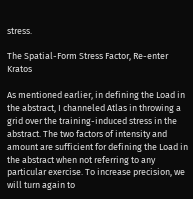stress.

The Spatial-Form Stress Factor, Re-enter Kratos

As mentioned earlier, in defining the Load in the abstract, I channeled Atlas in throwing a grid over the training-induced stress in the abstract. The two factors of intensity and amount are sufficient for defining the Load in the abstract when not referring to any particular exercise. To increase precision, we will turn again to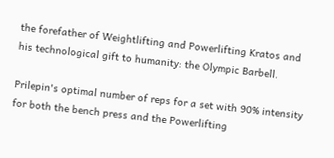the forefather of Weightlifting and Powerlifting Kratos and his technological gift to humanity: the Olympic Barbell.

Prilepin's optimal number of reps for a set with 90% intensity for both the bench press and the Powerlifting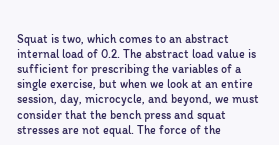Squat is two, which comes to an abstract internal load of 0.2. The abstract load value is sufficient for prescribing the variables of a single exercise, but when we look at an entire session, day, microcycle, and beyond, we must consider that the bench press and squat stresses are not equal. The force of the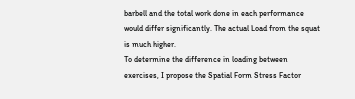barbell and the total work done in each performance would differ significantly. The actual Load from the squat is much higher.
To determine the difference in loading between exercises, I propose the Spatial Form Stress Factor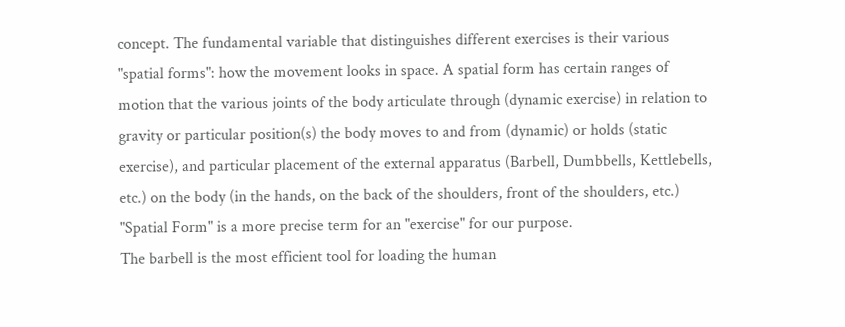concept. The fundamental variable that distinguishes different exercises is their various "spatial forms": how the movement looks in space. A spatial form has certain ranges of motion that the various joints of the body articulate through (dynamic exercise) in relation to gravity or particular position(s) the body moves to and from (dynamic) or holds (static exercise), and particular placement of the external apparatus (Barbell, Dumbbells, Kettlebells, etc.) on the body (in the hands, on the back of the shoulders, front of the shoulders, etc.) "Spatial Form" is a more precise term for an "exercise" for our purpose.
The barbell is the most efficient tool for loading the human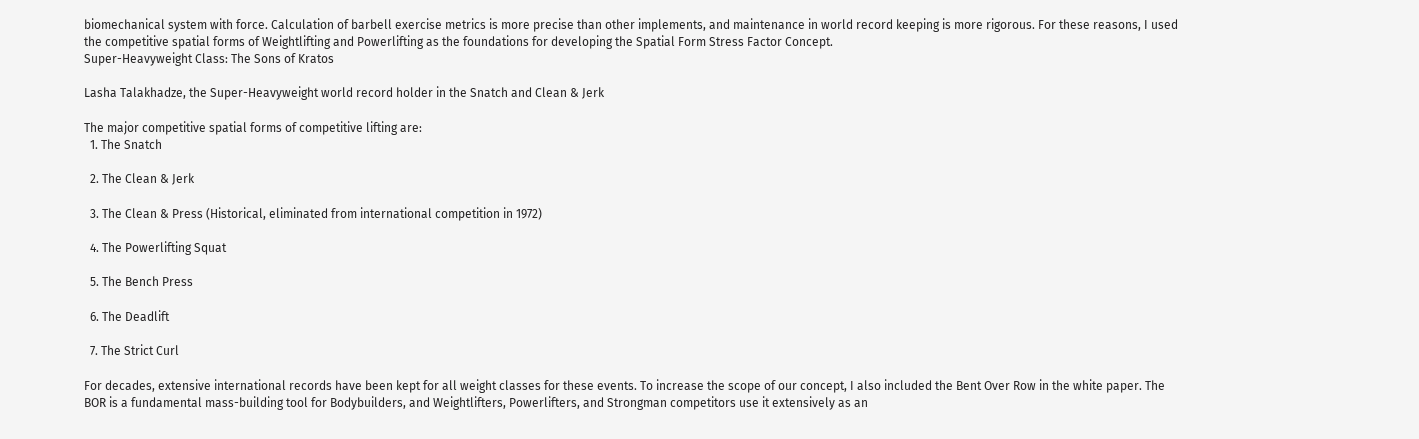biomechanical system with force. Calculation of barbell exercise metrics is more precise than other implements, and maintenance in world record keeping is more rigorous. For these reasons, I used the competitive spatial forms of Weightlifting and Powerlifting as the foundations for developing the Spatial Form Stress Factor Concept.
Super-Heavyweight Class: The Sons of Kratos

Lasha Talakhadze, the Super-Heavyweight world record holder in the Snatch and Clean & Jerk

The major competitive spatial forms of competitive lifting are:
  1. The Snatch

  2. The Clean & Jerk

  3. The Clean & Press (Historical, eliminated from international competition in 1972)

  4. The Powerlifting Squat

  5. The Bench Press

  6. The Deadlift

  7. The Strict Curl

For decades, extensive international records have been kept for all weight classes for these events. To increase the scope of our concept, I also included the Bent Over Row in the white paper. The BOR is a fundamental mass-building tool for Bodybuilders, and Weightlifters, Powerlifters, and Strongman competitors use it extensively as an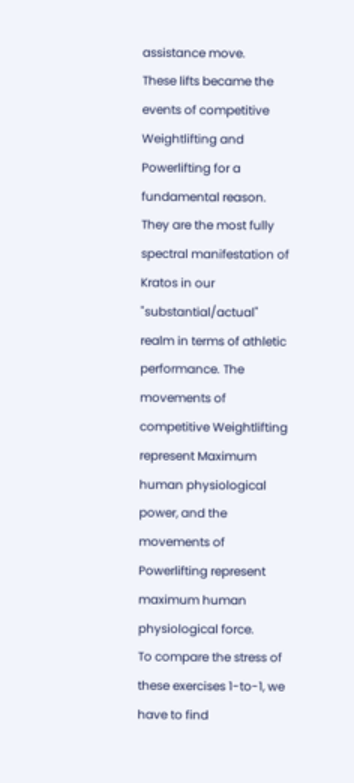assistance move.
These lifts became the events of competitive Weightlifting and Powerlifting for a fundamental reason. They are the most fully spectral manifestation of Kratos in our "substantial/actual" realm in terms of athletic performance. The movements of competitive Weightlifting represent Maximum human physiological power, and the movements of Powerlifting represent maximum human physiological force.
To compare the stress of these exercises 1-to-1, we have to find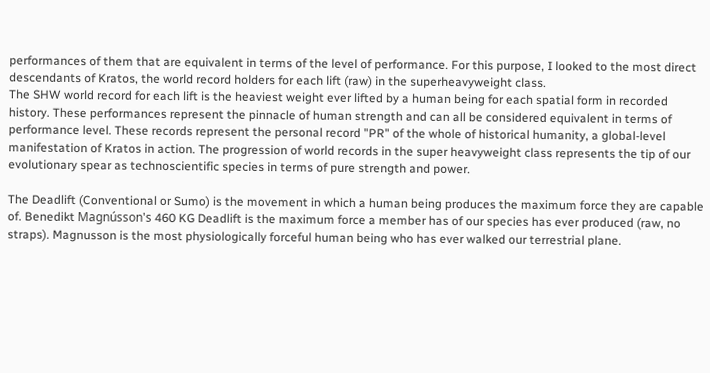performances of them that are equivalent in terms of the level of performance. For this purpose, I looked to the most direct descendants of Kratos, the world record holders for each lift (raw) in the superheavyweight class.
The SHW world record for each lift is the heaviest weight ever lifted by a human being for each spatial form in recorded history. These performances represent the pinnacle of human strength and can all be considered equivalent in terms of performance level. These records represent the personal record "PR" of the whole of historical humanity, a global-level manifestation of Kratos in action. The progression of world records in the super heavyweight class represents the tip of our evolutionary spear as technoscientific species in terms of pure strength and power.

The Deadlift (Conventional or Sumo) is the movement in which a human being produces the maximum force they are capable of. Benedikt Magnússon's 460 KG Deadlift is the maximum force a member has of our species has ever produced (raw, no straps). Magnusson is the most physiologically forceful human being who has ever walked our terrestrial plane.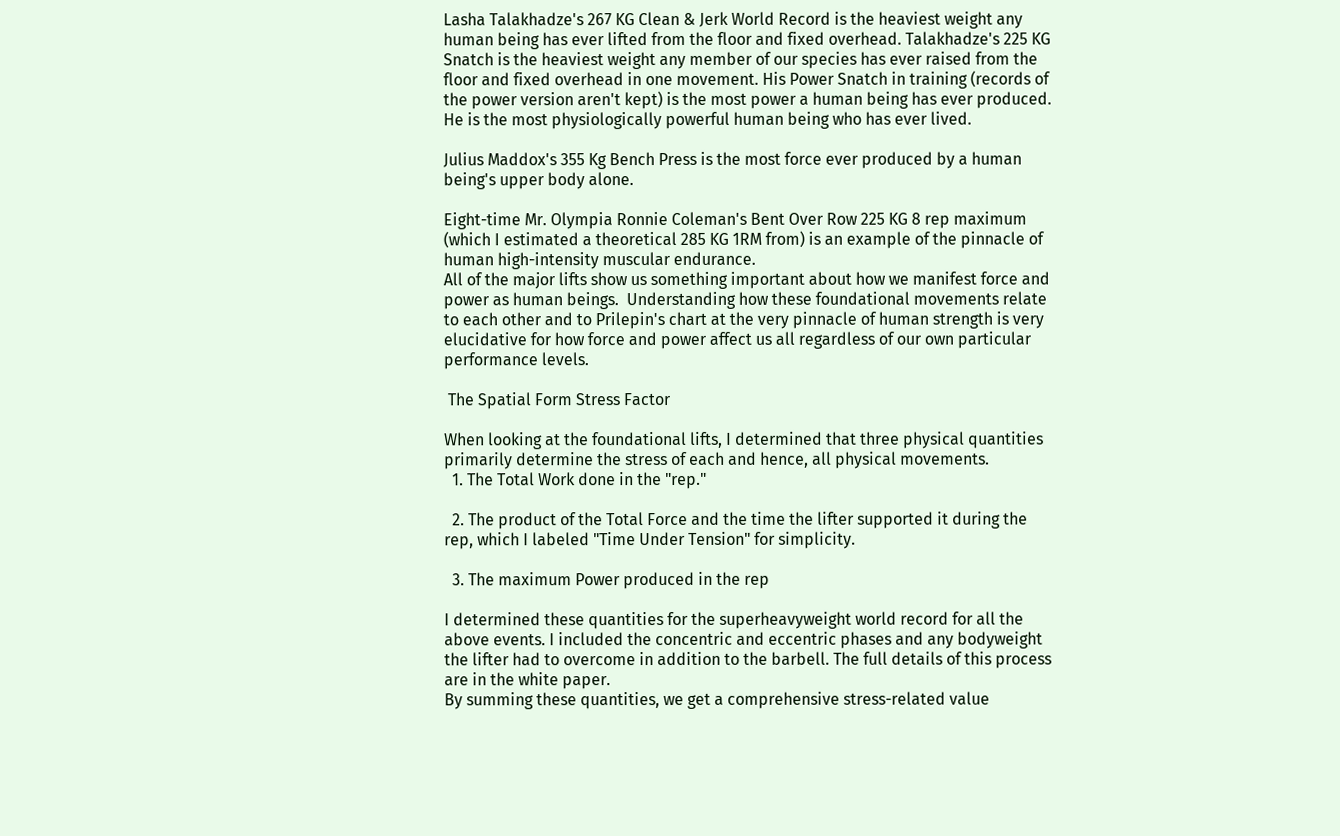Lasha Talakhadze's 267 KG Clean & Jerk World Record is the heaviest weight any human being has ever lifted from the floor and fixed overhead. Talakhadze's 225 KG Snatch is the heaviest weight any member of our species has ever raised from the floor and fixed overhead in one movement. His Power Snatch in training (records of the power version aren't kept) is the most power a human being has ever produced. He is the most physiologically powerful human being who has ever lived.

Julius Maddox's 355 Kg Bench Press is the most force ever produced by a human being's upper body alone.

Eight-time Mr. Olympia Ronnie Coleman's Bent Over Row 225 KG 8 rep maximum (which I estimated a theoretical 285 KG 1RM from) is an example of the pinnacle of human high-intensity muscular endurance.
All of the major lifts show us something important about how we manifest force and power as human beings.  Understanding how these foundational movements relate to each other and to Prilepin's chart at the very pinnacle of human strength is very elucidative for how force and power affect us all regardless of our own particular performance levels.

 The Spatial Form Stress Factor

When looking at the foundational lifts, I determined that three physical quantities primarily determine the stress of each and hence, all physical movements.
  1. The Total Work done in the "rep."

  2. The product of the Total Force and the time the lifter supported it during the rep, which I labeled "Time Under Tension" for simplicity.

  3. The maximum Power produced in the rep

I determined these quantities for the superheavyweight world record for all the above events. I included the concentric and eccentric phases and any bodyweight the lifter had to overcome in addition to the barbell. The full details of this process are in the white paper.
By summing these quantities, we get a comprehensive stress-related value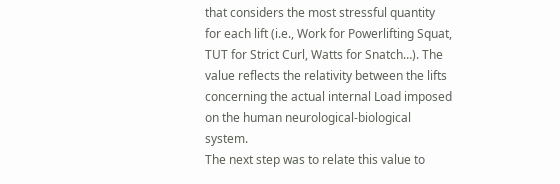that considers the most stressful quantity for each lift (i.e., Work for Powerlifting Squat, TUT for Strict Curl, Watts for Snatch…). The value reflects the relativity between the lifts concerning the actual internal Load imposed on the human neurological-biological system.
The next step was to relate this value to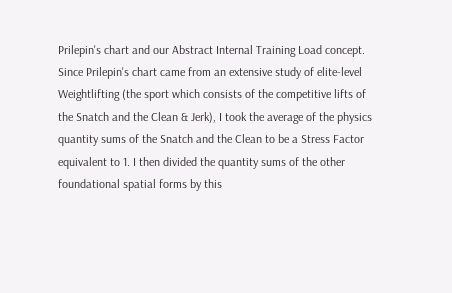Prilepin's chart and our Abstract Internal Training Load concept. Since Prilepin's chart came from an extensive study of elite-level Weightlifting (the sport which consists of the competitive lifts of the Snatch and the Clean & Jerk), I took the average of the physics quantity sums of the Snatch and the Clean to be a Stress Factor equivalent to 1. I then divided the quantity sums of the other foundational spatial forms by this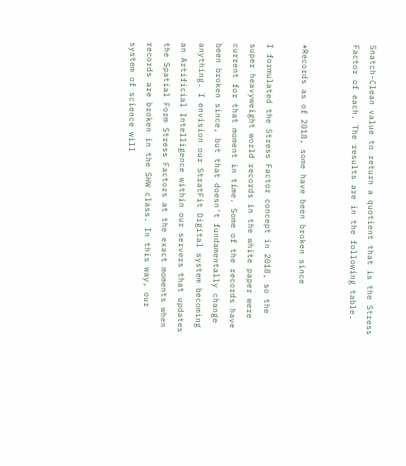Snatch-Clean value to return a quotient that is the Stress Factor of each. The results are in the following table.


*Records as of 2018, some have been broken since

I formulated the Stress Factor concept in 2018, so the super heavyweight world records in the white paper were current for that moment in time. Some of the records have been broken since, but that doesn't fundamentally change anything. I envision our StratFit Digital system becoming an Artificial Intelligence within our servers that updates the Spatial Form Stress Factors at the exact moments when records are broken in the SHW class. In this way, our system of science will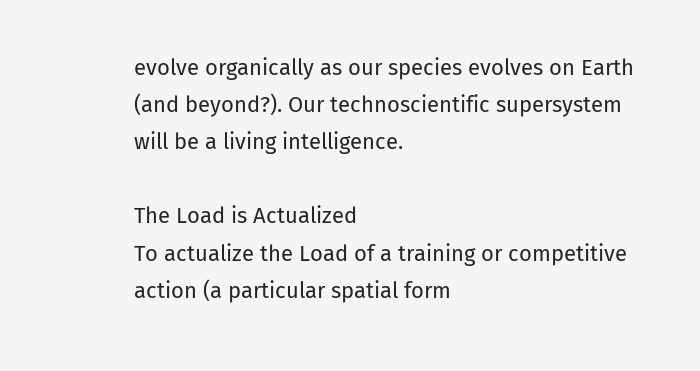evolve organically as our species evolves on Earth (and beyond?). Our technoscientific supersystem will be a living intelligence.

The Load is Actualized
To actualize the Load of a training or competitive action (a particular spatial form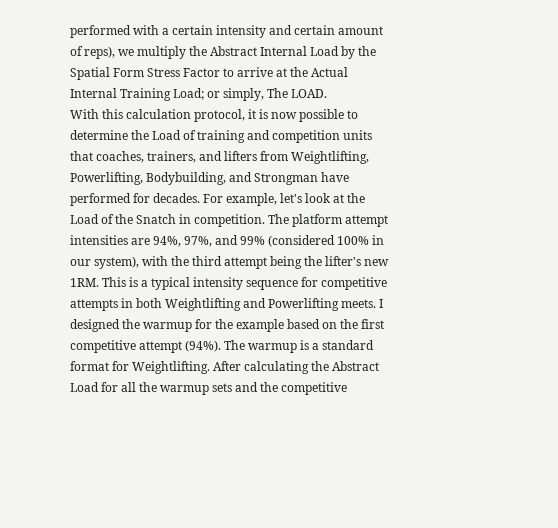performed with a certain intensity and certain amount of reps), we multiply the Abstract Internal Load by the Spatial Form Stress Factor to arrive at the Actual Internal Training Load; or simply, The LOAD.
With this calculation protocol, it is now possible to determine the Load of training and competition units that coaches, trainers, and lifters from Weightlifting, Powerlifting, Bodybuilding, and Strongman have performed for decades. For example, let's look at the Load of the Snatch in competition. The platform attempt intensities are 94%, 97%, and 99% (considered 100% in our system), with the third attempt being the lifter's new 1RM. This is a typical intensity sequence for competitive attempts in both Weightlifting and Powerlifting meets. I designed the warmup for the example based on the first competitive attempt (94%). The warmup is a standard format for Weightlifting. After calculating the Abstract Load for all the warmup sets and the competitive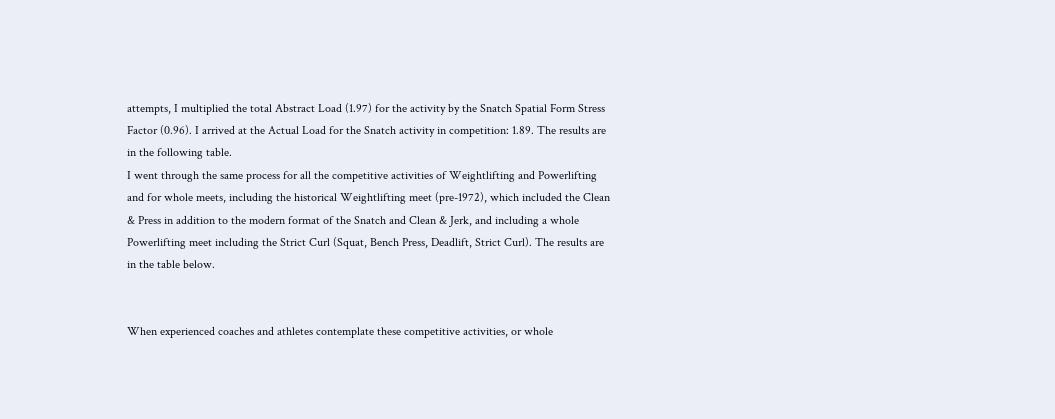attempts, I multiplied the total Abstract Load (1.97) for the activity by the Snatch Spatial Form Stress Factor (0.96). I arrived at the Actual Load for the Snatch activity in competition: 1.89. The results are in the following table.
I went through the same process for all the competitive activities of Weightlifting and Powerlifting and for whole meets, including the historical Weightlifting meet (pre-1972), which included the Clean & Press in addition to the modern format of the Snatch and Clean & Jerk, and including a whole Powerlifting meet including the Strict Curl (Squat, Bench Press, Deadlift, Strict Curl). The results are in the table below.


When experienced coaches and athletes contemplate these competitive activities, or whole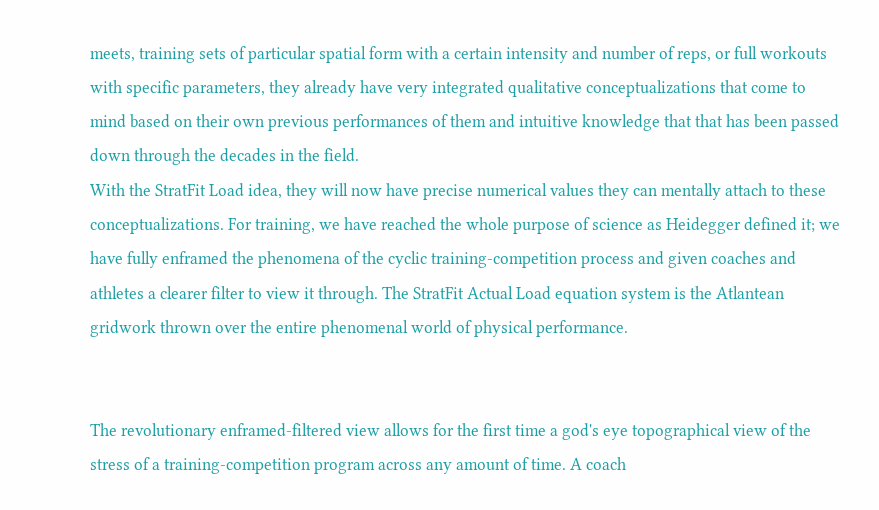meets, training sets of particular spatial form with a certain intensity and number of reps, or full workouts with specific parameters, they already have very integrated qualitative conceptualizations that come to mind based on their own previous performances of them and intuitive knowledge that that has been passed down through the decades in the field.
With the StratFit Load idea, they will now have precise numerical values they can mentally attach to these conceptualizations. For training, we have reached the whole purpose of science as Heidegger defined it; we have fully enframed the phenomena of the cyclic training-competition process and given coaches and athletes a clearer filter to view it through. The StratFit Actual Load equation system is the Atlantean gridwork thrown over the entire phenomenal world of physical performance.


The revolutionary enframed-filtered view allows for the first time a god's eye topographical view of the stress of a training-competition program across any amount of time. A coach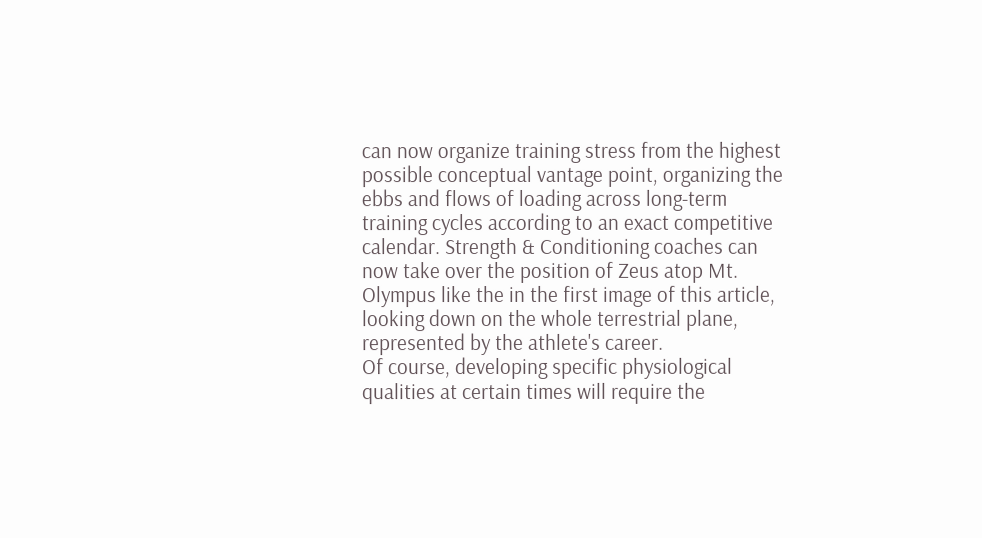can now organize training stress from the highest possible conceptual vantage point, organizing the ebbs and flows of loading across long-term training cycles according to an exact competitive calendar. Strength & Conditioning coaches can now take over the position of Zeus atop Mt. Olympus like the in the first image of this article, looking down on the whole terrestrial plane, represented by the athlete's career.
Of course, developing specific physiological qualities at certain times will require the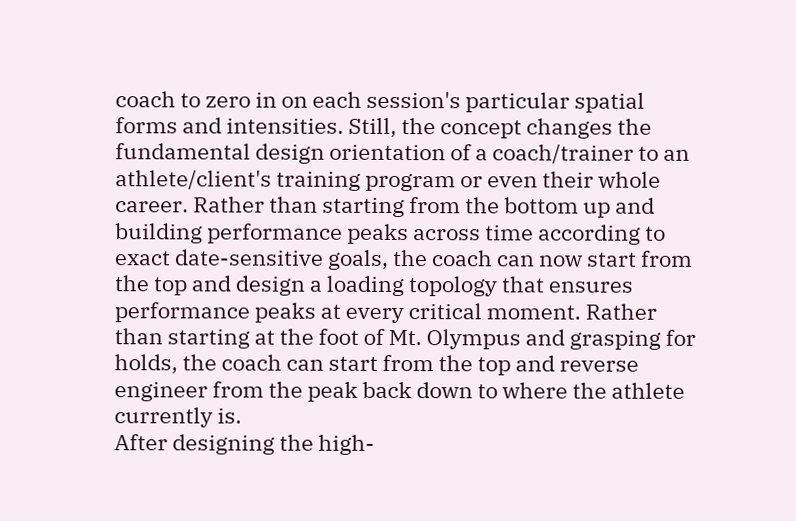coach to zero in on each session's particular spatial forms and intensities. Still, the concept changes the fundamental design orientation of a coach/trainer to an athlete/client's training program or even their whole career. Rather than starting from the bottom up and building performance peaks across time according to exact date-sensitive goals, the coach can now start from the top and design a loading topology that ensures performance peaks at every critical moment. Rather than starting at the foot of Mt. Olympus and grasping for holds, the coach can start from the top and reverse engineer from the peak back down to where the athlete currently is.
After designing the high-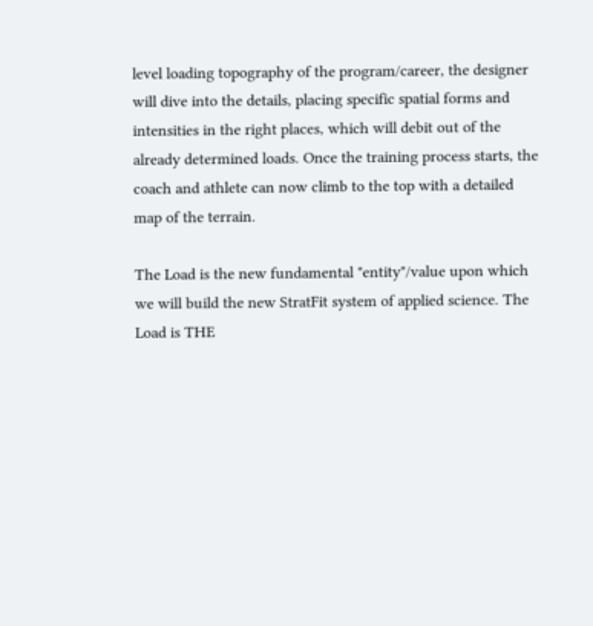level loading topography of the program/career, the designer will dive into the details, placing specific spatial forms and intensities in the right places, which will debit out of the already determined loads. Once the training process starts, the coach and athlete can now climb to the top with a detailed map of the terrain.

The Load is the new fundamental "entity"/value upon which we will build the new StratFit system of applied science. The Load is THE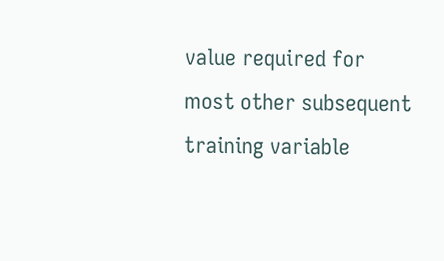value required for most other subsequent training variable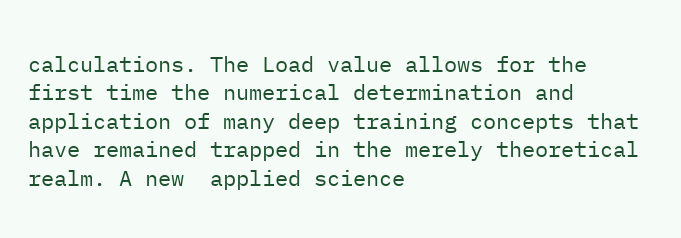calculations. The Load value allows for the first time the numerical determination and application of many deep training concepts that have remained trapped in the merely theoretical realm. A new  applied science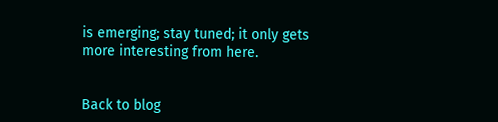is emerging; stay tuned; it only gets more interesting from here.


Back to blog